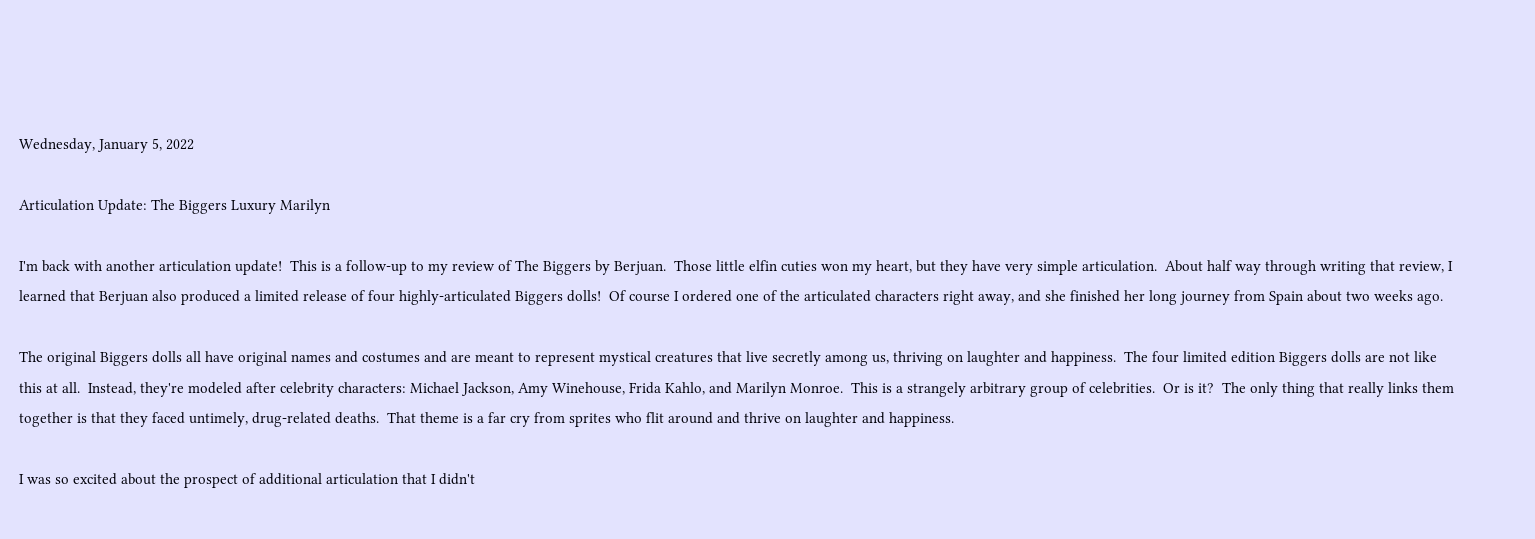Wednesday, January 5, 2022

Articulation Update: The Biggers Luxury Marilyn

I'm back with another articulation update!  This is a follow-up to my review of The Biggers by Berjuan.  Those little elfin cuties won my heart, but they have very simple articulation.  About half way through writing that review, I learned that Berjuan also produced a limited release of four highly-articulated Biggers dolls!  Of course I ordered one of the articulated characters right away, and she finished her long journey from Spain about two weeks ago.

The original Biggers dolls all have original names and costumes and are meant to represent mystical creatures that live secretly among us, thriving on laughter and happiness.  The four limited edition Biggers dolls are not like this at all.  Instead, they're modeled after celebrity characters: Michael Jackson, Amy Winehouse, Frida Kahlo, and Marilyn Monroe.  This is a strangely arbitrary group of celebrities.  Or is it?  The only thing that really links them together is that they faced untimely, drug-related deaths.  That theme is a far cry from sprites who flit around and thrive on laughter and happiness.

I was so excited about the prospect of additional articulation that I didn't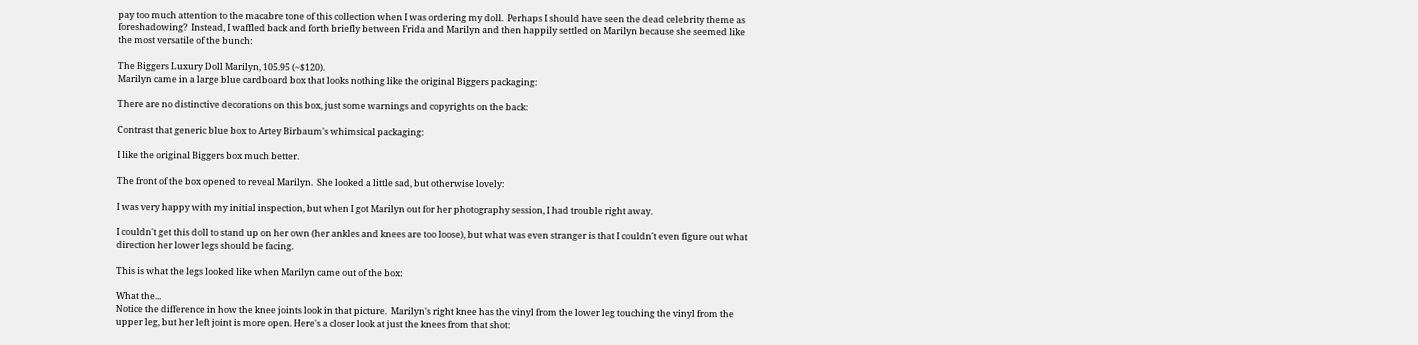pay too much attention to the macabre tone of this collection when I was ordering my doll.  Perhaps I should have seen the dead celebrity theme as foreshadowing?  Instead, I waffled back and forth briefly between Frida and Marilyn and then happily settled on Marilyn because she seemed like the most versatile of the bunch:

The Biggers Luxury Doll Marilyn, 105.95 (~$120).
Marilyn came in a large blue cardboard box that looks nothing like the original Biggers packaging:

There are no distinctive decorations on this box, just some warnings and copyrights on the back:

Contrast that generic blue box to Artey Birbaum's whimsical packaging:

I like the original Biggers box much better.

The front of the box opened to reveal Marilyn.  She looked a little sad, but otherwise lovely:

I was very happy with my initial inspection, but when I got Marilyn out for her photography session, I had trouble right away.

I couldn't get this doll to stand up on her own (her ankles and knees are too loose), but what was even stranger is that I couldn't even figure out what direction her lower legs should be facing.

This is what the legs looked like when Marilyn came out of the box:

What the...
Notice the difference in how the knee joints look in that picture.  Marilyn's right knee has the vinyl from the lower leg touching the vinyl from the upper leg, but her left joint is more open. Here's a closer look at just the knees from that shot: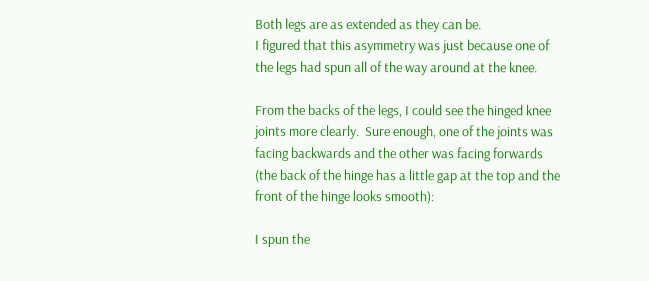Both legs are as extended as they can be.
I figured that this asymmetry was just because one of the legs had spun all of the way around at the knee.

From the backs of the legs, I could see the hinged knee joints more clearly.  Sure enough, one of the joints was facing backwards and the other was facing forwards (the back of the hinge has a little gap at the top and the front of the hinge looks smooth):

I spun the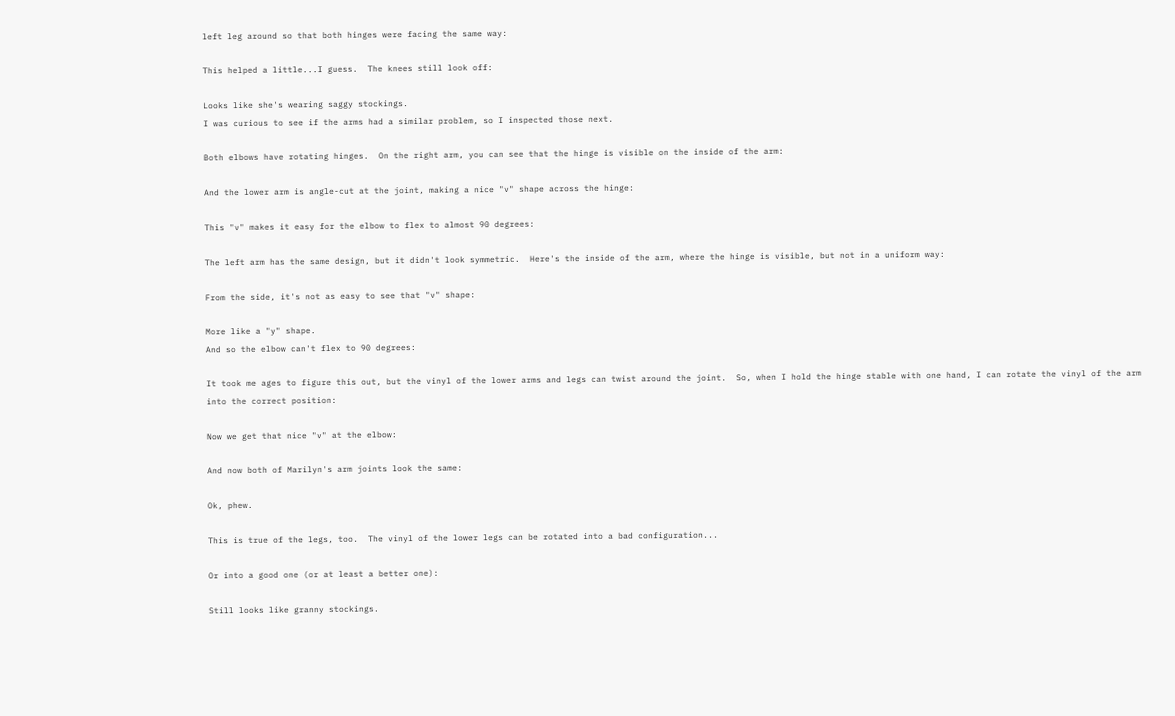left leg around so that both hinges were facing the same way:

This helped a little...I guess.  The knees still look off:

Looks like she's wearing saggy stockings.
I was curious to see if the arms had a similar problem, so I inspected those next.

Both elbows have rotating hinges.  On the right arm, you can see that the hinge is visible on the inside of the arm:

And the lower arm is angle-cut at the joint, making a nice "v" shape across the hinge:

This "v" makes it easy for the elbow to flex to almost 90 degrees:

The left arm has the same design, but it didn't look symmetric.  Here's the inside of the arm, where the hinge is visible, but not in a uniform way:

From the side, it's not as easy to see that "v" shape:

More like a "y" shape.
And so the elbow can't flex to 90 degrees:

It took me ages to figure this out, but the vinyl of the lower arms and legs can twist around the joint.  So, when I hold the hinge stable with one hand, I can rotate the vinyl of the arm into the correct position:

Now we get that nice "v" at the elbow:

And now both of Marilyn's arm joints look the same:

Ok, phew.

This is true of the legs, too.  The vinyl of the lower legs can be rotated into a bad configuration...

Or into a good one (or at least a better one):

Still looks like granny stockings.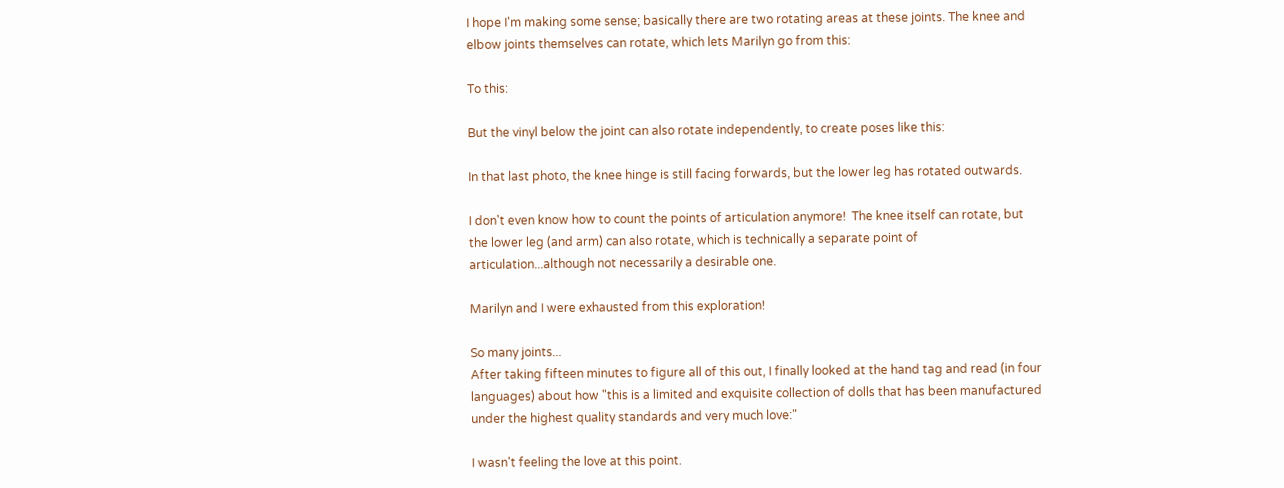I hope I'm making some sense; basically there are two rotating areas at these joints. The knee and elbow joints themselves can rotate, which lets Marilyn go from this:

To this:

But the vinyl below the joint can also rotate independently, to create poses like this:

In that last photo, the knee hinge is still facing forwards, but the lower leg has rotated outwards.

I don't even know how to count the points of articulation anymore!  The knee itself can rotate, but the lower leg (and arm) can also rotate, which is technically a separate point of articulation...although not necessarily a desirable one.

Marilyn and I were exhausted from this exploration!

So many joints...
After taking fifteen minutes to figure all of this out, I finally looked at the hand tag and read (in four languages) about how "this is a limited and exquisite collection of dolls that has been manufactured under the highest quality standards and very much love:"

I wasn't feeling the love at this point.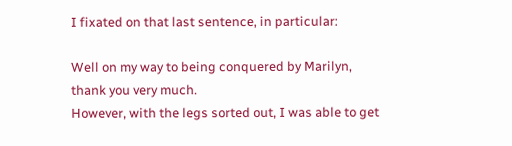I fixated on that last sentence, in particular:

Well on my way to being conquered by Marilyn, thank you very much.
However, with the legs sorted out, I was able to get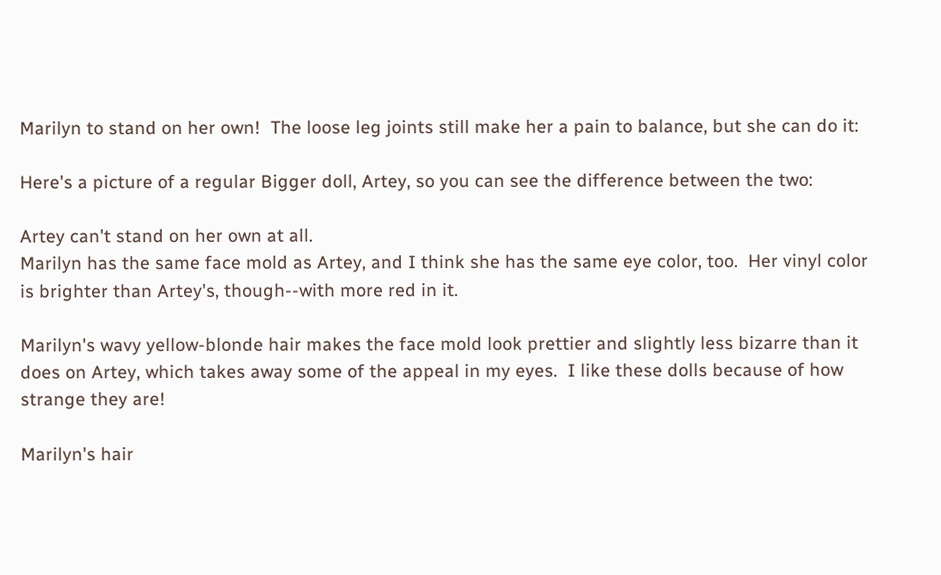Marilyn to stand on her own!  The loose leg joints still make her a pain to balance, but she can do it:

Here's a picture of a regular Bigger doll, Artey, so you can see the difference between the two:

Artey can't stand on her own at all.
Marilyn has the same face mold as Artey, and I think she has the same eye color, too.  Her vinyl color is brighter than Artey's, though--with more red in it.

Marilyn's wavy yellow-blonde hair makes the face mold look prettier and slightly less bizarre than it does on Artey, which takes away some of the appeal in my eyes.  I like these dolls because of how strange they are!

Marilyn's hair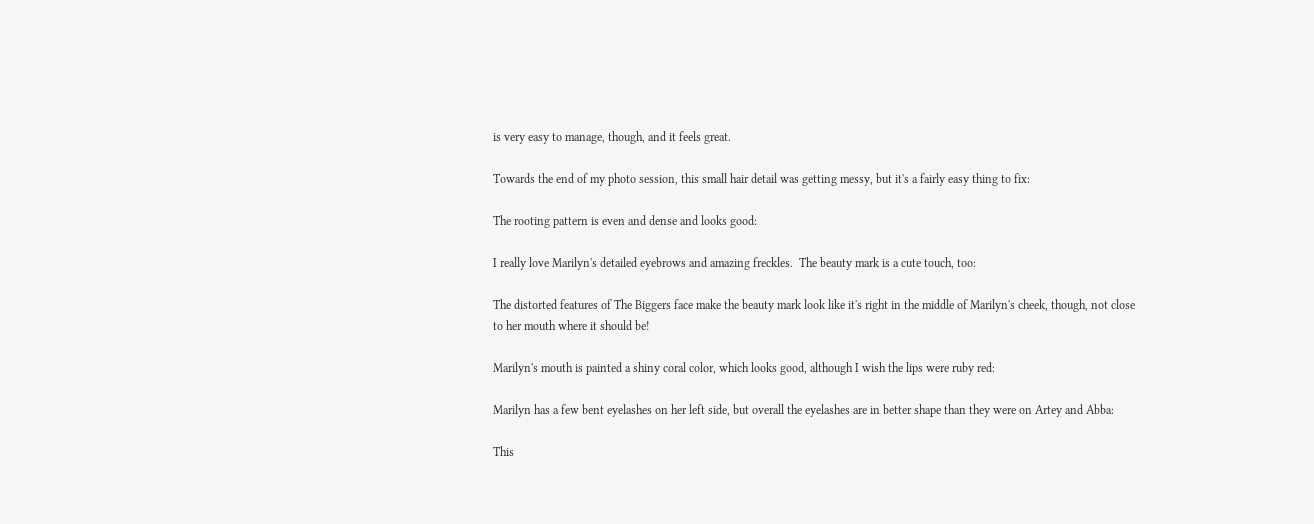is very easy to manage, though, and it feels great.

Towards the end of my photo session, this small hair detail was getting messy, but it's a fairly easy thing to fix:

The rooting pattern is even and dense and looks good:

I really love Marilyn's detailed eyebrows and amazing freckles.  The beauty mark is a cute touch, too:

The distorted features of The Biggers face make the beauty mark look like it's right in the middle of Marilyn's cheek, though, not close to her mouth where it should be!

Marilyn's mouth is painted a shiny coral color, which looks good, although I wish the lips were ruby red:

Marilyn has a few bent eyelashes on her left side, but overall the eyelashes are in better shape than they were on Artey and Abba:

This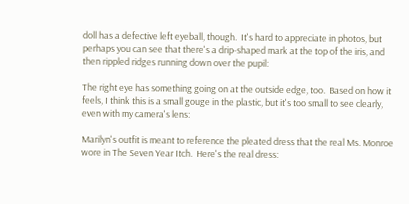doll has a defective left eyeball, though.  It's hard to appreciate in photos, but perhaps you can see that there's a drip-shaped mark at the top of the iris, and then rippled ridges running down over the pupil:

The right eye has something going on at the outside edge, too.  Based on how it feels, I think this is a small gouge in the plastic, but it's too small to see clearly, even with my camera's lens:

Marilyn's outfit is meant to reference the pleated dress that the real Ms. Monroe wore in The Seven Year Itch.  Here's the real dress: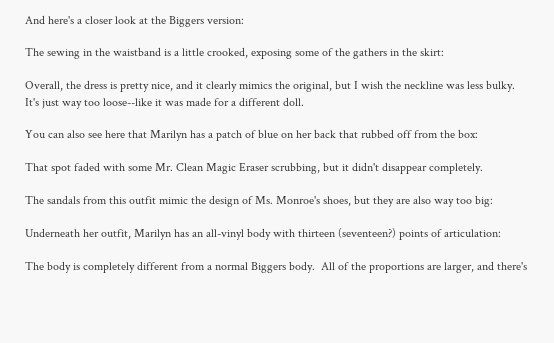And here's a closer look at the Biggers version:

The sewing in the waistband is a little crooked, exposing some of the gathers in the skirt:

Overall, the dress is pretty nice, and it clearly mimics the original, but I wish the neckline was less bulky.  It's just way too loose--like it was made for a different doll.

You can also see here that Marilyn has a patch of blue on her back that rubbed off from the box:

That spot faded with some Mr. Clean Magic Eraser scrubbing, but it didn't disappear completely.

The sandals from this outfit mimic the design of Ms. Monroe's shoes, but they are also way too big:

Underneath her outfit, Marilyn has an all-vinyl body with thirteen (seventeen?) points of articulation:

The body is completely different from a normal Biggers body.  All of the proportions are larger, and there's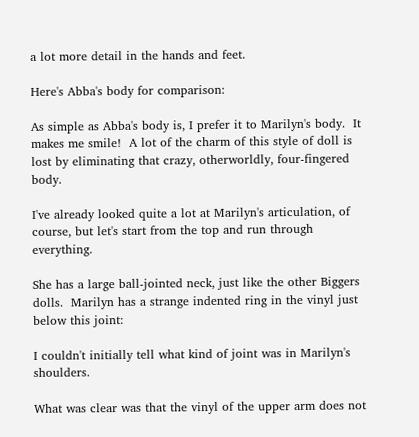a lot more detail in the hands and feet.

Here's Abba's body for comparison:

As simple as Abba's body is, I prefer it to Marilyn's body.  It makes me smile!  A lot of the charm of this style of doll is lost by eliminating that crazy, otherworldly, four-fingered body.

I've already looked quite a lot at Marilyn's articulation, of course, but let's start from the top and run through everything.

She has a large ball-jointed neck, just like the other Biggers dolls.  Marilyn has a strange indented ring in the vinyl just below this joint:

I couldn't initially tell what kind of joint was in Marilyn's shoulders.

What was clear was that the vinyl of the upper arm does not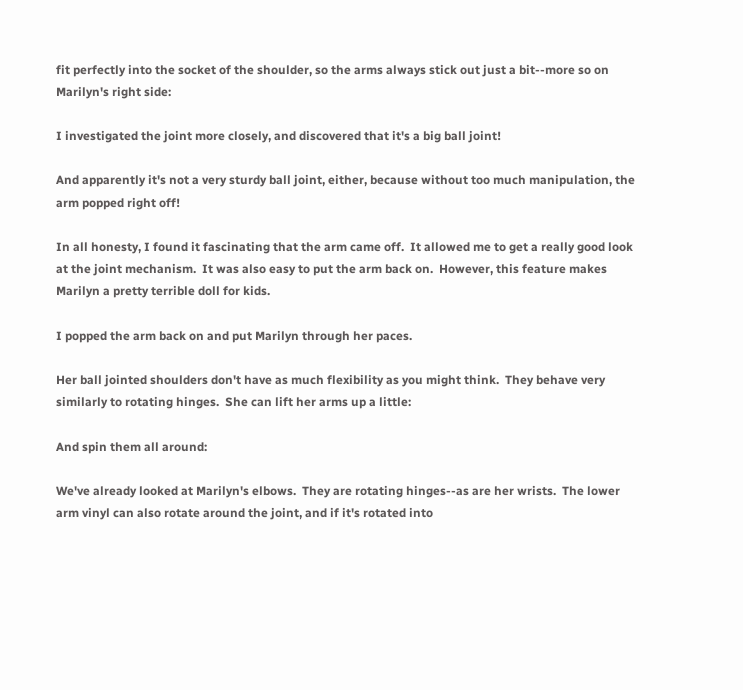fit perfectly into the socket of the shoulder, so the arms always stick out just a bit--more so on Marilyn's right side:

I investigated the joint more closely, and discovered that it's a big ball joint!

And apparently it's not a very sturdy ball joint, either, because without too much manipulation, the arm popped right off!

In all honesty, I found it fascinating that the arm came off.  It allowed me to get a really good look at the joint mechanism.  It was also easy to put the arm back on.  However, this feature makes Marilyn a pretty terrible doll for kids.

I popped the arm back on and put Marilyn through her paces.

Her ball jointed shoulders don't have as much flexibility as you might think.  They behave very similarly to rotating hinges.  She can lift her arms up a little:

And spin them all around:

We've already looked at Marilyn's elbows.  They are rotating hinges--as are her wrists.  The lower arm vinyl can also rotate around the joint, and if it's rotated into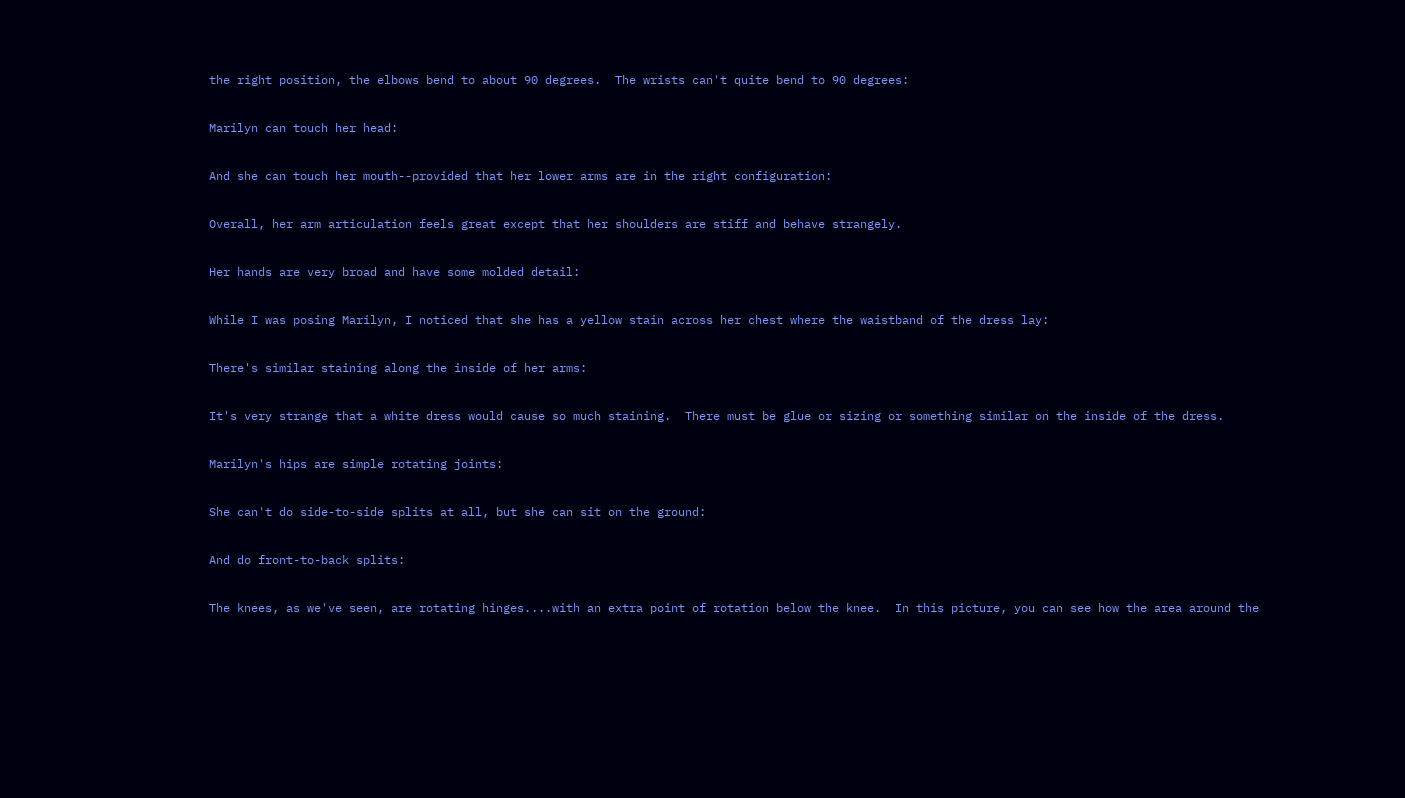the right position, the elbows bend to about 90 degrees.  The wrists can't quite bend to 90 degrees:

Marilyn can touch her head:

And she can touch her mouth--provided that her lower arms are in the right configuration:

Overall, her arm articulation feels great except that her shoulders are stiff and behave strangely.

Her hands are very broad and have some molded detail:

While I was posing Marilyn, I noticed that she has a yellow stain across her chest where the waistband of the dress lay:

There's similar staining along the inside of her arms:

It's very strange that a white dress would cause so much staining.  There must be glue or sizing or something similar on the inside of the dress.

Marilyn's hips are simple rotating joints:

She can't do side-to-side splits at all, but she can sit on the ground:

And do front-to-back splits:

The knees, as we've seen, are rotating hinges....with an extra point of rotation below the knee.  In this picture, you can see how the area around the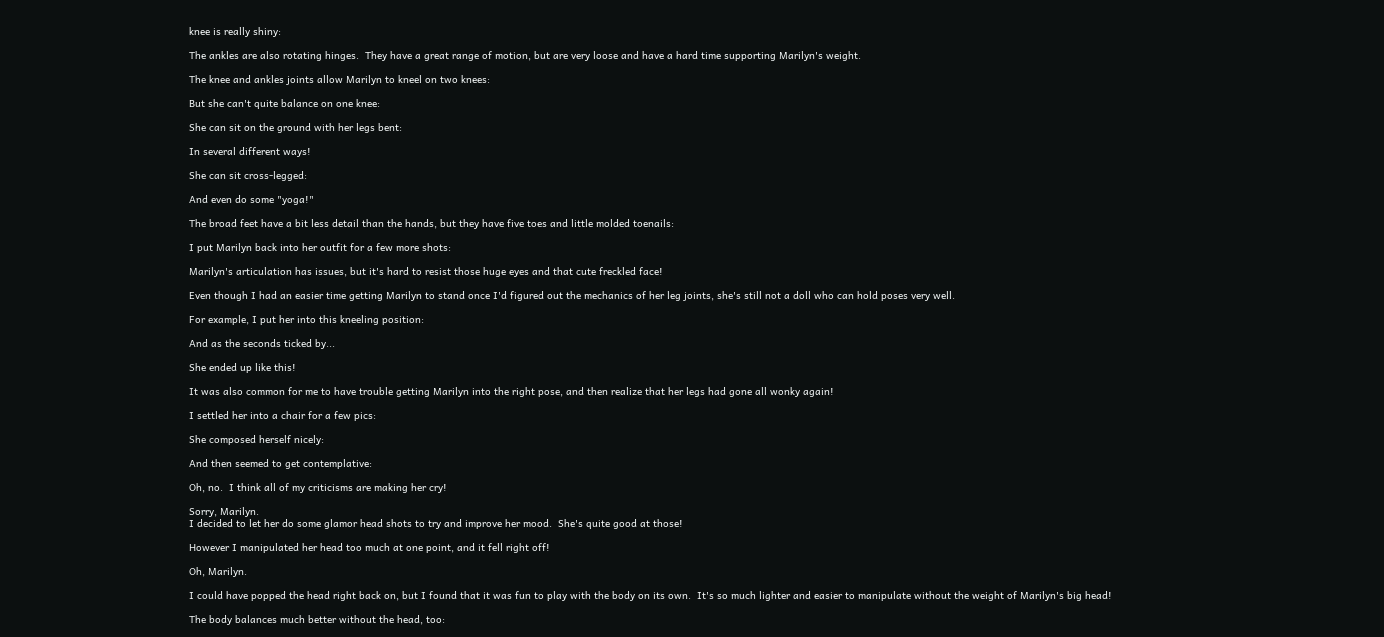knee is really shiny:

The ankles are also rotating hinges.  They have a great range of motion, but are very loose and have a hard time supporting Marilyn's weight.

The knee and ankles joints allow Marilyn to kneel on two knees:

But she can't quite balance on one knee:

She can sit on the ground with her legs bent:

In several different ways!

She can sit cross-legged:

And even do some "yoga!"

The broad feet have a bit less detail than the hands, but they have five toes and little molded toenails:

I put Marilyn back into her outfit for a few more shots:

Marilyn's articulation has issues, but it's hard to resist those huge eyes and that cute freckled face!

Even though I had an easier time getting Marilyn to stand once I'd figured out the mechanics of her leg joints, she's still not a doll who can hold poses very well.

For example, I put her into this kneeling position:

And as the seconds ticked by...

She ended up like this!

It was also common for me to have trouble getting Marilyn into the right pose, and then realize that her legs had gone all wonky again!

I settled her into a chair for a few pics:

She composed herself nicely:

And then seemed to get contemplative:

Oh, no.  I think all of my criticisms are making her cry!

Sorry, Marilyn.
I decided to let her do some glamor head shots to try and improve her mood.  She's quite good at those!

However I manipulated her head too much at one point, and it fell right off!

Oh, Marilyn.

I could have popped the head right back on, but I found that it was fun to play with the body on its own.  It's so much lighter and easier to manipulate without the weight of Marilyn's big head!

The body balances much better without the head, too: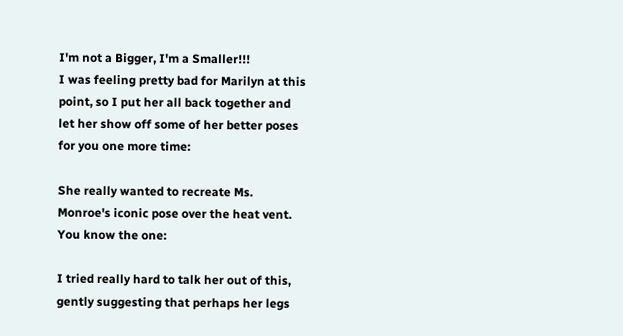I'm not a Bigger, I'm a Smaller!!!
I was feeling pretty bad for Marilyn at this point, so I put her all back together and let her show off some of her better poses for you one more time:

She really wanted to recreate Ms. Monroe's iconic pose over the heat vent.  You know the one:

I tried really hard to talk her out of this, gently suggesting that perhaps her legs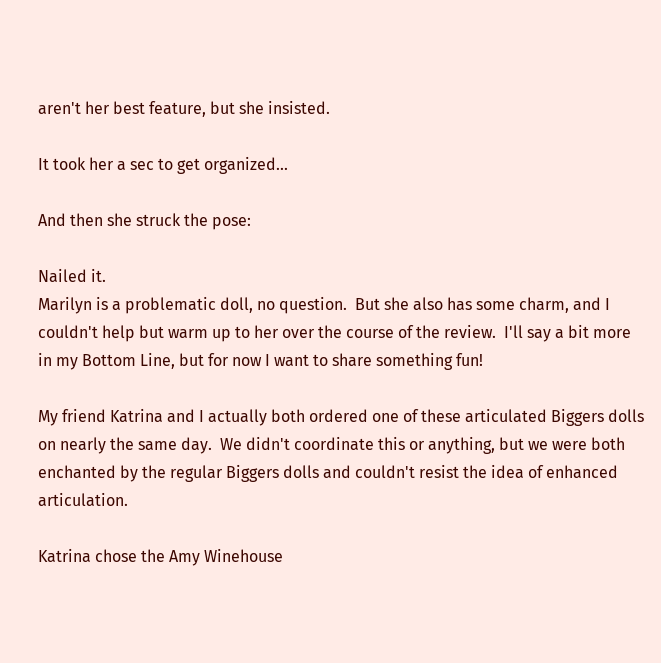aren't her best feature, but she insisted.

It took her a sec to get organized...

And then she struck the pose:

Nailed it.
Marilyn is a problematic doll, no question.  But she also has some charm, and I couldn't help but warm up to her over the course of the review.  I'll say a bit more in my Bottom Line, but for now I want to share something fun!

My friend Katrina and I actually both ordered one of these articulated Biggers dolls on nearly the same day.  We didn't coordinate this or anything, but we were both enchanted by the regular Biggers dolls and couldn't resist the idea of enhanced articulation.

Katrina chose the Amy Winehouse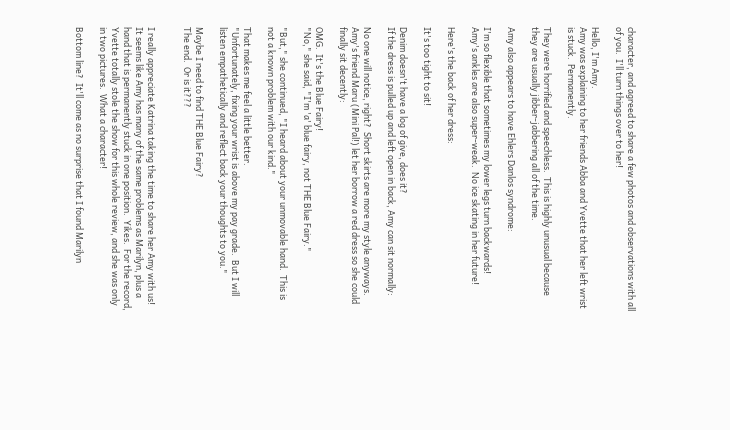character, and agreed to share a few photos and observations with all of you.  I'll turn things over to her!

Hello, I'm Amy.
Amy was explaining to her friends Abba and Yvette that her left wrist is stuck.  Permanently.

They were horrified and speechless.  This is highly unusual because they are usually jibber-jabbering all of the time.

Amy also appears to have Ehlers Danlos syndrome:

I'm so flexible that sometimes my lower legs turn backwards!
Amy's ankles are also super-weak.  No ice skating in her future!

Here's the back of her dress:

It's too tight to sit!

Denim doesn't have a log of give, does it?
If the dress is pulled up and left open in back, Amy can sit normally:

No one will notice, right?  Short skirts are more my style anyways.
Amy's friend Maru (Mini Pal!) let her borrow a red dress so she could finally sit decently:

OMG.  It's the Blue Fairy!
"No," she said, "I'm 'a' blue fairy, not THE Blue Fairy."

"But," she continued, "I heard about your unmovable hand.  This is not a known problem with our kind."

That makes me feel a little better.
"Unfortunately, fixing your wrist is above my pay grade.  But I will listen empathetically and reflect back your thoughts to you."

Maybe I need to find THE Blue Fairy?
The end.  Or is it???


I really appreciate Katrina taking the time to share her Amy with us!  It seems like Amy has many of the same problems as Marilyn, plus a hand that is permanently stuck in one position.  Yikes.  For the record, Yvette totally stole the show for this whole review, and she was only in two pictures.  What a character!

Bottom line?  It'll come as no surprise that I found Marilyn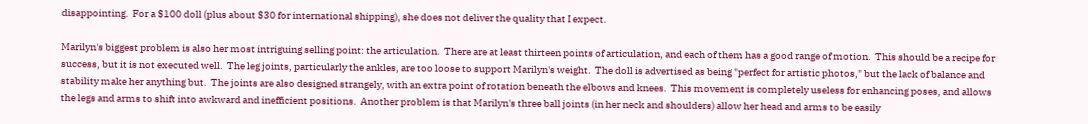disappointing.  For a $100 doll (plus about $30 for international shipping), she does not deliver the quality that I expect.

Marilyn's biggest problem is also her most intriguing selling point: the articulation.  There are at least thirteen points of articulation, and each of them has a good range of motion.  This should be a recipe for success, but it is not executed well.  The leg joints, particularly the ankles, are too loose to support Marilyn's weight.  The doll is advertised as being "perfect for artistic photos," but the lack of balance and stability make her anything but.  The joints are also designed strangely, with an extra point of rotation beneath the elbows and knees.  This movement is completely useless for enhancing poses, and allows the legs and arms to shift into awkward and inefficient positions.  Another problem is that Marilyn's three ball joints (in her neck and shoulders) allow her head and arms to be easily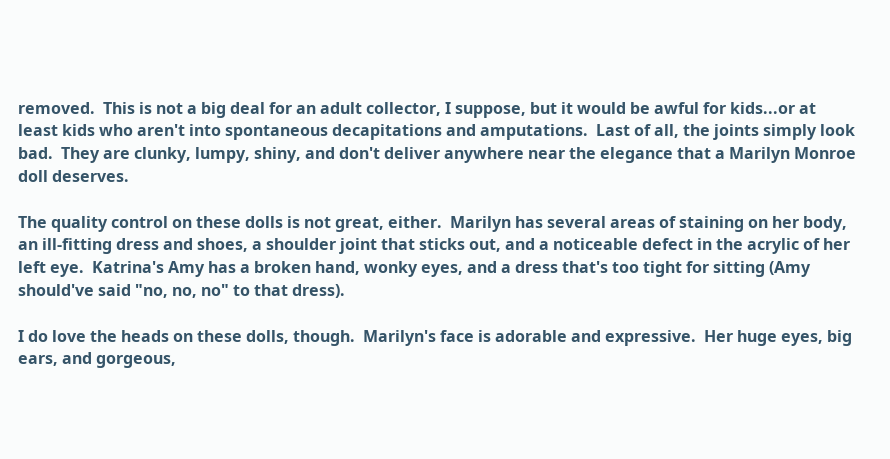removed.  This is not a big deal for an adult collector, I suppose, but it would be awful for kids...or at least kids who aren't into spontaneous decapitations and amputations.  Last of all, the joints simply look bad.  They are clunky, lumpy, shiny, and don't deliver anywhere near the elegance that a Marilyn Monroe doll deserves.

The quality control on these dolls is not great, either.  Marilyn has several areas of staining on her body, an ill-fitting dress and shoes, a shoulder joint that sticks out, and a noticeable defect in the acrylic of her left eye.  Katrina's Amy has a broken hand, wonky eyes, and a dress that's too tight for sitting (Amy should've said "no, no, no" to that dress).

I do love the heads on these dolls, though.  Marilyn's face is adorable and expressive.  Her huge eyes, big ears, and gorgeous,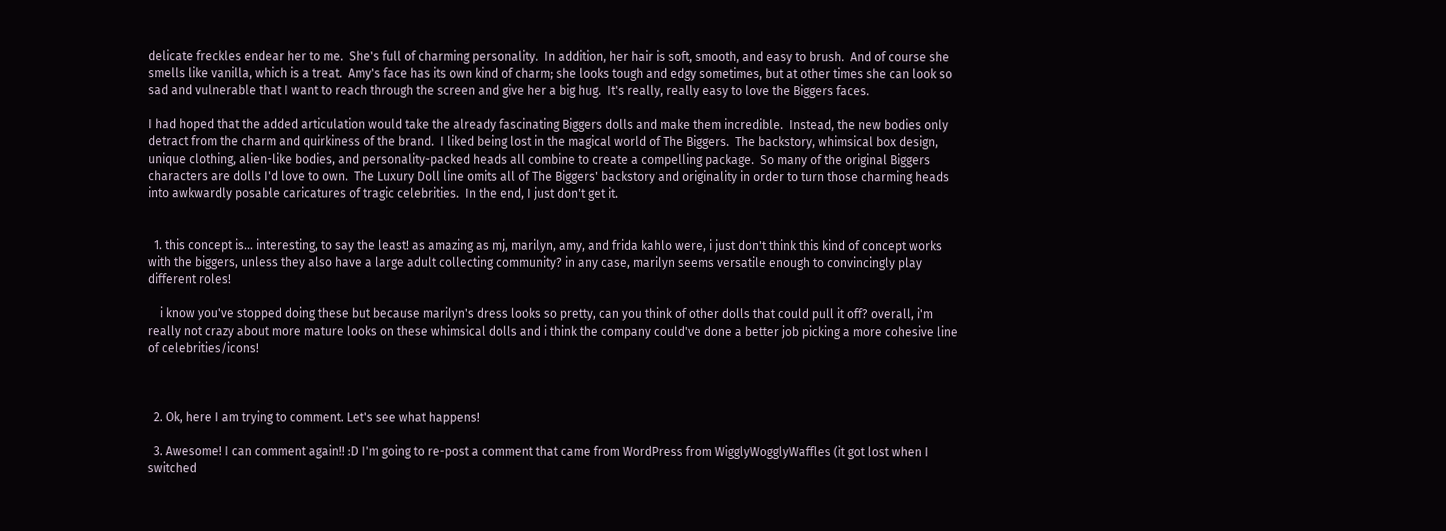delicate freckles endear her to me.  She's full of charming personality.  In addition, her hair is soft, smooth, and easy to brush.  And of course she smells like vanilla, which is a treat.  Amy's face has its own kind of charm; she looks tough and edgy sometimes, but at other times she can look so sad and vulnerable that I want to reach through the screen and give her a big hug.  It's really, really easy to love the Biggers faces.

I had hoped that the added articulation would take the already fascinating Biggers dolls and make them incredible.  Instead, the new bodies only detract from the charm and quirkiness of the brand.  I liked being lost in the magical world of The Biggers.  The backstory, whimsical box design, unique clothing, alien-like bodies, and personality-packed heads all combine to create a compelling package.  So many of the original Biggers characters are dolls I'd love to own.  The Luxury Doll line omits all of The Biggers' backstory and originality in order to turn those charming heads into awkwardly posable caricatures of tragic celebrities.  In the end, I just don't get it.


  1. this concept is... interesting, to say the least! as amazing as mj, marilyn, amy, and frida kahlo were, i just don't think this kind of concept works with the biggers, unless they also have a large adult collecting community? in any case, marilyn seems versatile enough to convincingly play different roles!

    i know you've stopped doing these but because marilyn's dress looks so pretty, can you think of other dolls that could pull it off? overall, i'm really not crazy about more mature looks on these whimsical dolls and i think the company could've done a better job picking a more cohesive line of celebrities/icons!



  2. Ok, here I am trying to comment. Let's see what happens!

  3. Awesome! I can comment again!! :D I'm going to re-post a comment that came from WordPress from WigglyWogglyWaffles (it got lost when I switched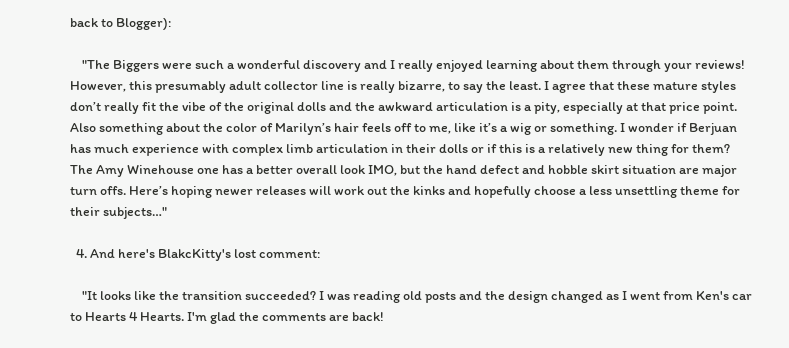back to Blogger):

    "The Biggers were such a wonderful discovery and I really enjoyed learning about them through your reviews! However, this presumably adult collector line is really bizarre, to say the least. I agree that these mature styles don’t really fit the vibe of the original dolls and the awkward articulation is a pity, especially at that price point. Also something about the color of Marilyn’s hair feels off to me, like it’s a wig or something. I wonder if Berjuan has much experience with complex limb articulation in their dolls or if this is a relatively new thing for them? The Amy Winehouse one has a better overall look IMO, but the hand defect and hobble skirt situation are major turn offs. Here’s hoping newer releases will work out the kinks and hopefully choose a less unsettling theme for their subjects…"

  4. And here's BlakcKitty's lost comment:

    "It looks like the transition succeeded? I was reading old posts and the design changed as I went from Ken's car to Hearts 4 Hearts. I'm glad the comments are back!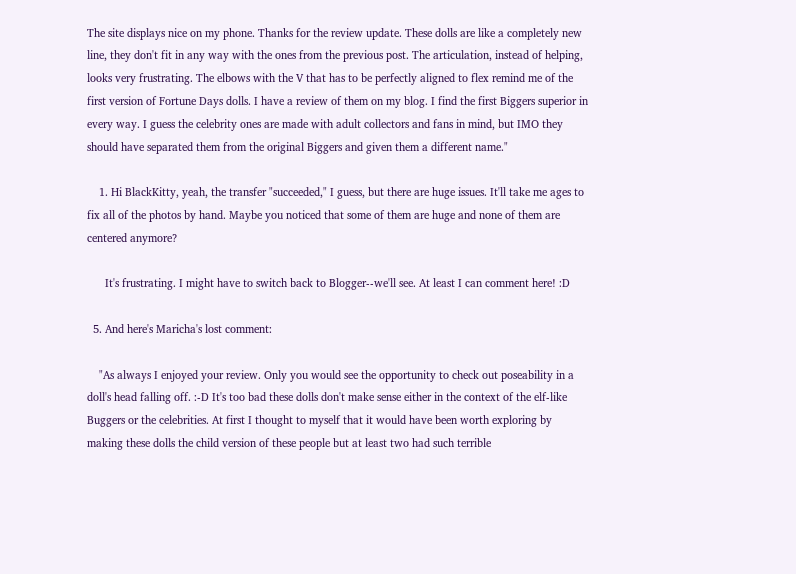The site displays nice on my phone. Thanks for the review update. These dolls are like a completely new line, they don't fit in any way with the ones from the previous post. The articulation, instead of helping, looks very frustrating. The elbows with the V that has to be perfectly aligned to flex remind me of the first version of Fortune Days dolls. I have a review of them on my blog. I find the first Biggers superior in every way. I guess the celebrity ones are made with adult collectors and fans in mind, but IMO they should have separated them from the original Biggers and given them a different name."

    1. Hi BlackKitty, yeah, the transfer "succeeded," I guess, but there are huge issues. It'll take me ages to fix all of the photos by hand. Maybe you noticed that some of them are huge and none of them are centered anymore?

      It's frustrating. I might have to switch back to Blogger--we'll see. At least I can comment here! :D

  5. And here's Maricha's lost comment:

    "As always I enjoyed your review. Only you would see the opportunity to check out poseability in a doll's head falling off. :-D It's too bad these dolls don't make sense either in the context of the elf-like Buggers or the celebrities. At first I thought to myself that it would have been worth exploring by making these dolls the child version of these people but at least two had such terrible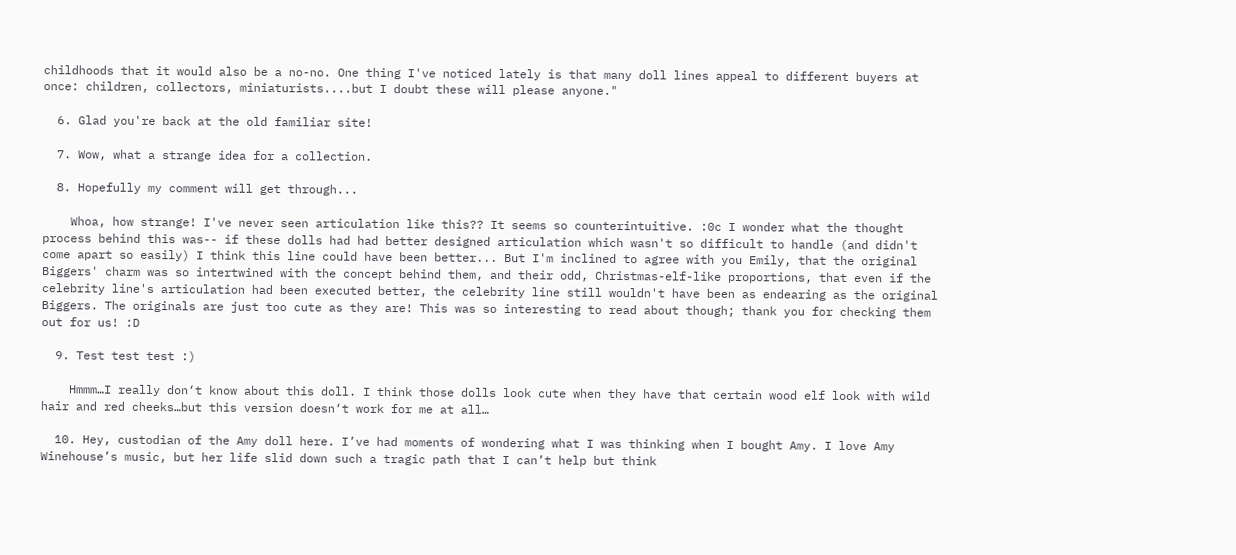childhoods that it would also be a no-no. One thing I've noticed lately is that many doll lines appeal to different buyers at once: children, collectors, miniaturists....but I doubt these will please anyone."

  6. Glad you're back at the old familiar site!

  7. Wow, what a strange idea for a collection.

  8. Hopefully my comment will get through...

    Whoa, how strange! I've never seen articulation like this?? It seems so counterintuitive. :0c I wonder what the thought process behind this was-- if these dolls had had better designed articulation which wasn't so difficult to handle (and didn't come apart so easily) I think this line could have been better... But I'm inclined to agree with you Emily, that the original Biggers' charm was so intertwined with the concept behind them, and their odd, Christmas-elf-like proportions, that even if the celebrity line's articulation had been executed better, the celebrity line still wouldn't have been as endearing as the original Biggers. The originals are just too cute as they are! This was so interesting to read about though; thank you for checking them out for us! :D

  9. Test test test :)

    Hmmm…I really don‘t know about this doll. I think those dolls look cute when they have that certain wood elf look with wild hair and red cheeks…but this version doesn‘t work for me at all…

  10. Hey, custodian of the Amy doll here. I’ve had moments of wondering what I was thinking when I bought Amy. I love Amy Winehouse’s music, but her life slid down such a tragic path that I can’t help but think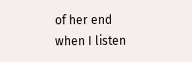of her end when I listen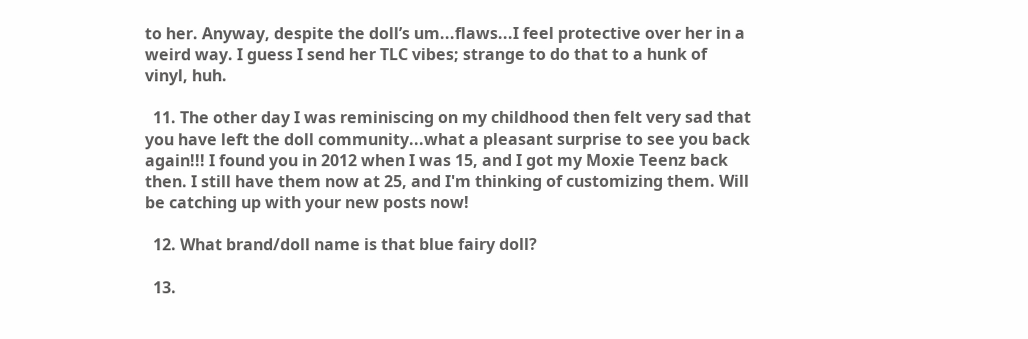to her. Anyway, despite the doll’s um...flaws...I feel protective over her in a weird way. I guess I send her TLC vibes; strange to do that to a hunk of vinyl, huh.

  11. The other day I was reminiscing on my childhood then felt very sad that you have left the doll community...what a pleasant surprise to see you back again!!! I found you in 2012 when I was 15, and I got my Moxie Teenz back then. I still have them now at 25, and I'm thinking of customizing them. Will be catching up with your new posts now!

  12. What brand/doll name is that blue fairy doll?

  13.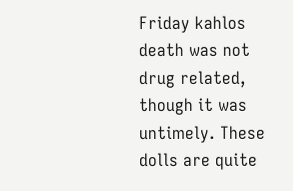Friday kahlos death was not drug related, though it was untimely. These dolls are quite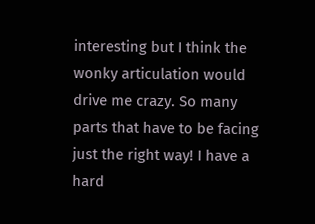interesting but I think the wonky articulation would drive me crazy. So many parts that have to be facing just the right way! I have a hard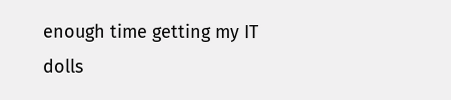enough time getting my IT dolls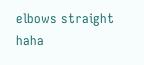elbows straight haha